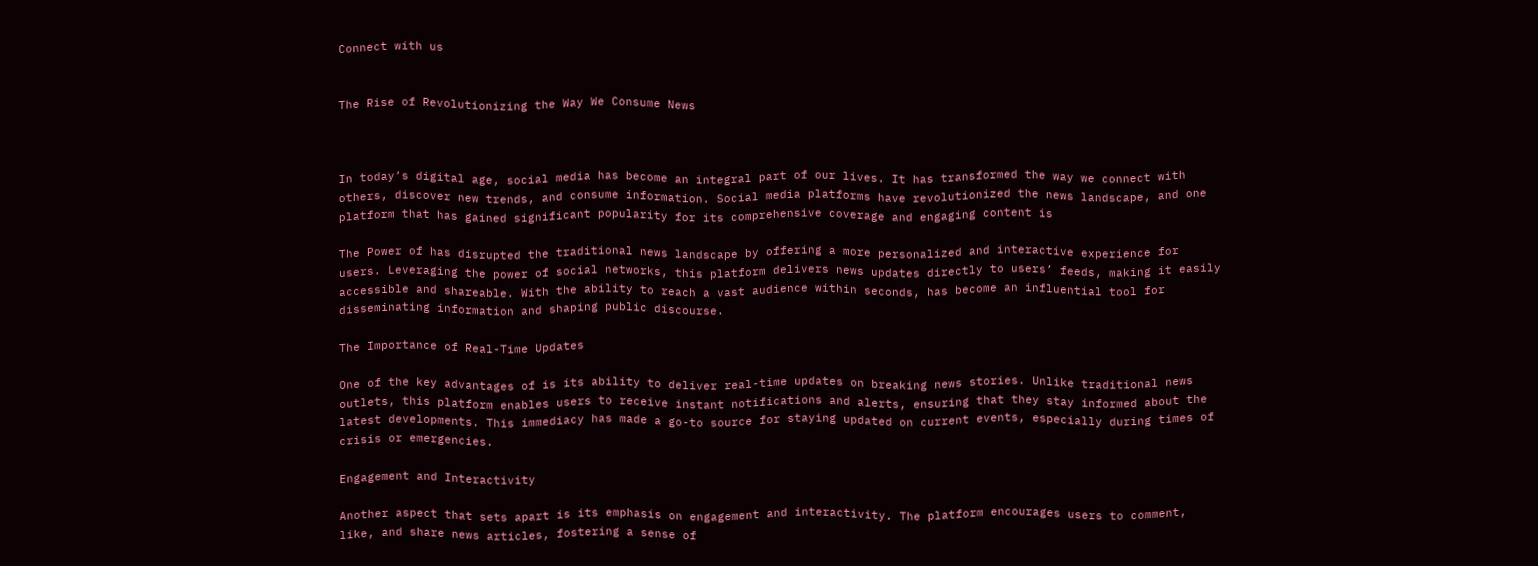Connect with us


The Rise of Revolutionizing the Way We Consume News



In today’s digital age, social media has become an integral part of our lives. It has transformed the way we connect with others, discover new trends, and consume information. Social media platforms have revolutionized the news landscape, and one platform that has gained significant popularity for its comprehensive coverage and engaging content is

The Power of has disrupted the traditional news landscape by offering a more personalized and interactive experience for users. Leveraging the power of social networks, this platform delivers news updates directly to users’ feeds, making it easily accessible and shareable. With the ability to reach a vast audience within seconds, has become an influential tool for disseminating information and shaping public discourse.

The Importance of Real-Time Updates

One of the key advantages of is its ability to deliver real-time updates on breaking news stories. Unlike traditional news outlets, this platform enables users to receive instant notifications and alerts, ensuring that they stay informed about the latest developments. This immediacy has made a go-to source for staying updated on current events, especially during times of crisis or emergencies.

Engagement and Interactivity

Another aspect that sets apart is its emphasis on engagement and interactivity. The platform encourages users to comment, like, and share news articles, fostering a sense of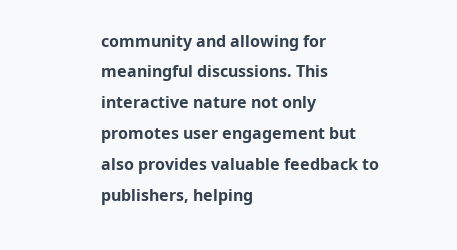community and allowing for meaningful discussions. This interactive nature not only promotes user engagement but also provides valuable feedback to publishers, helping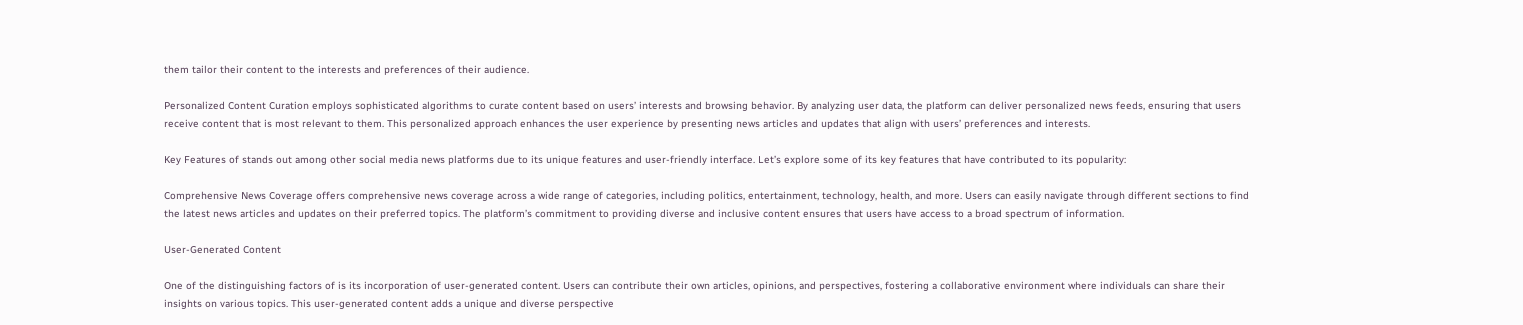them tailor their content to the interests and preferences of their audience.

Personalized Content Curation employs sophisticated algorithms to curate content based on users’ interests and browsing behavior. By analyzing user data, the platform can deliver personalized news feeds, ensuring that users receive content that is most relevant to them. This personalized approach enhances the user experience by presenting news articles and updates that align with users’ preferences and interests.

Key Features of stands out among other social media news platforms due to its unique features and user-friendly interface. Let’s explore some of its key features that have contributed to its popularity:

Comprehensive News Coverage offers comprehensive news coverage across a wide range of categories, including politics, entertainment, technology, health, and more. Users can easily navigate through different sections to find the latest news articles and updates on their preferred topics. The platform’s commitment to providing diverse and inclusive content ensures that users have access to a broad spectrum of information.

User-Generated Content

One of the distinguishing factors of is its incorporation of user-generated content. Users can contribute their own articles, opinions, and perspectives, fostering a collaborative environment where individuals can share their insights on various topics. This user-generated content adds a unique and diverse perspective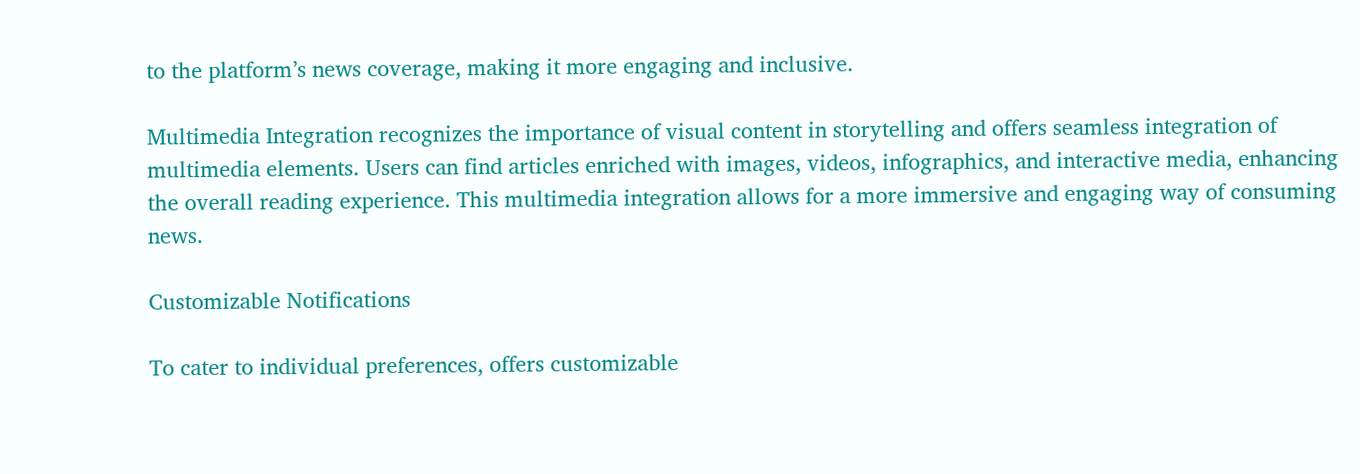to the platform’s news coverage, making it more engaging and inclusive.

Multimedia Integration recognizes the importance of visual content in storytelling and offers seamless integration of multimedia elements. Users can find articles enriched with images, videos, infographics, and interactive media, enhancing the overall reading experience. This multimedia integration allows for a more immersive and engaging way of consuming news.

Customizable Notifications

To cater to individual preferences, offers customizable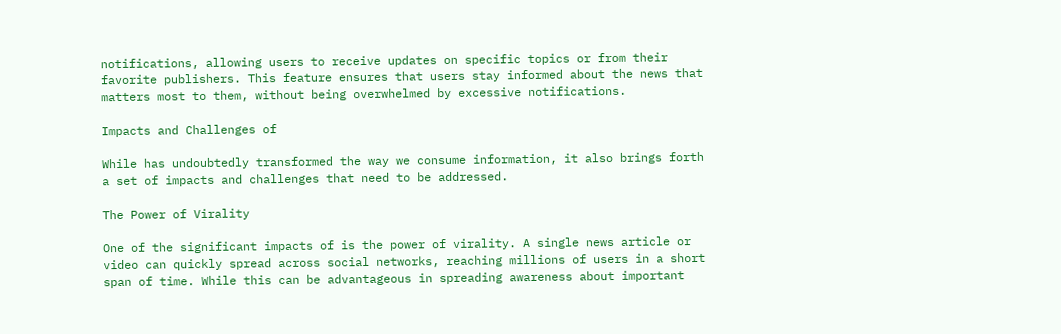notifications, allowing users to receive updates on specific topics or from their favorite publishers. This feature ensures that users stay informed about the news that matters most to them, without being overwhelmed by excessive notifications.

Impacts and Challenges of

While has undoubtedly transformed the way we consume information, it also brings forth a set of impacts and challenges that need to be addressed.

The Power of Virality

One of the significant impacts of is the power of virality. A single news article or video can quickly spread across social networks, reaching millions of users in a short span of time. While this can be advantageous in spreading awareness about important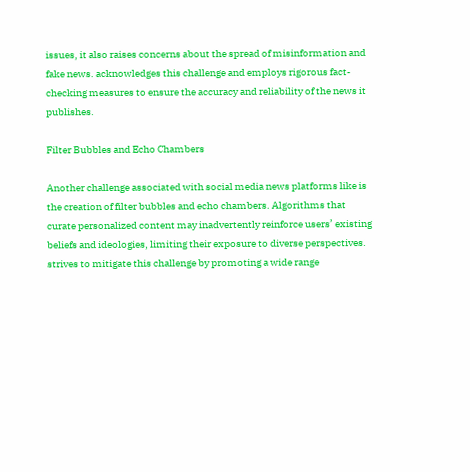issues, it also raises concerns about the spread of misinformation and fake news. acknowledges this challenge and employs rigorous fact-checking measures to ensure the accuracy and reliability of the news it publishes.

Filter Bubbles and Echo Chambers

Another challenge associated with social media news platforms like is the creation of filter bubbles and echo chambers. Algorithms that curate personalized content may inadvertently reinforce users’ existing beliefs and ideologies, limiting their exposure to diverse perspectives. strives to mitigate this challenge by promoting a wide range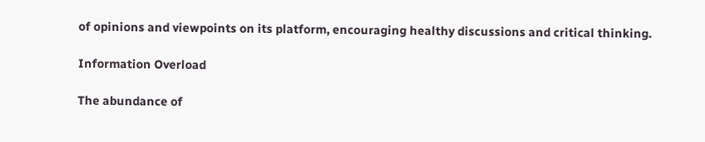of opinions and viewpoints on its platform, encouraging healthy discussions and critical thinking.

Information Overload

The abundance of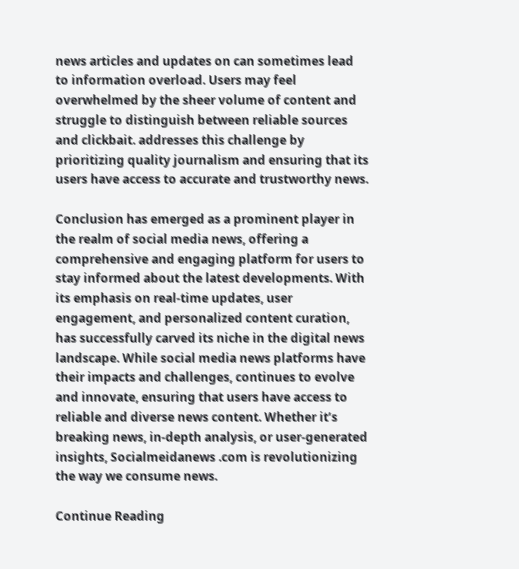news articles and updates on can sometimes lead to information overload. Users may feel overwhelmed by the sheer volume of content and struggle to distinguish between reliable sources and clickbait. addresses this challenge by prioritizing quality journalism and ensuring that its users have access to accurate and trustworthy news.

Conclusion has emerged as a prominent player in the realm of social media news, offering a comprehensive and engaging platform for users to stay informed about the latest developments. With its emphasis on real-time updates, user engagement, and personalized content curation, has successfully carved its niche in the digital news landscape. While social media news platforms have their impacts and challenges, continues to evolve and innovate, ensuring that users have access to reliable and diverse news content. Whether it’s breaking news, in-depth analysis, or user-generated insights, Socialmeidanews .com is revolutionizing the way we consume news.

Continue Reading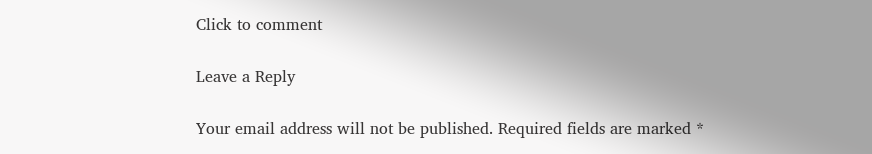Click to comment

Leave a Reply

Your email address will not be published. Required fields are marked *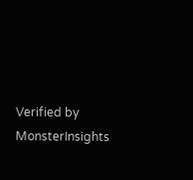Verified by MonsterInsights